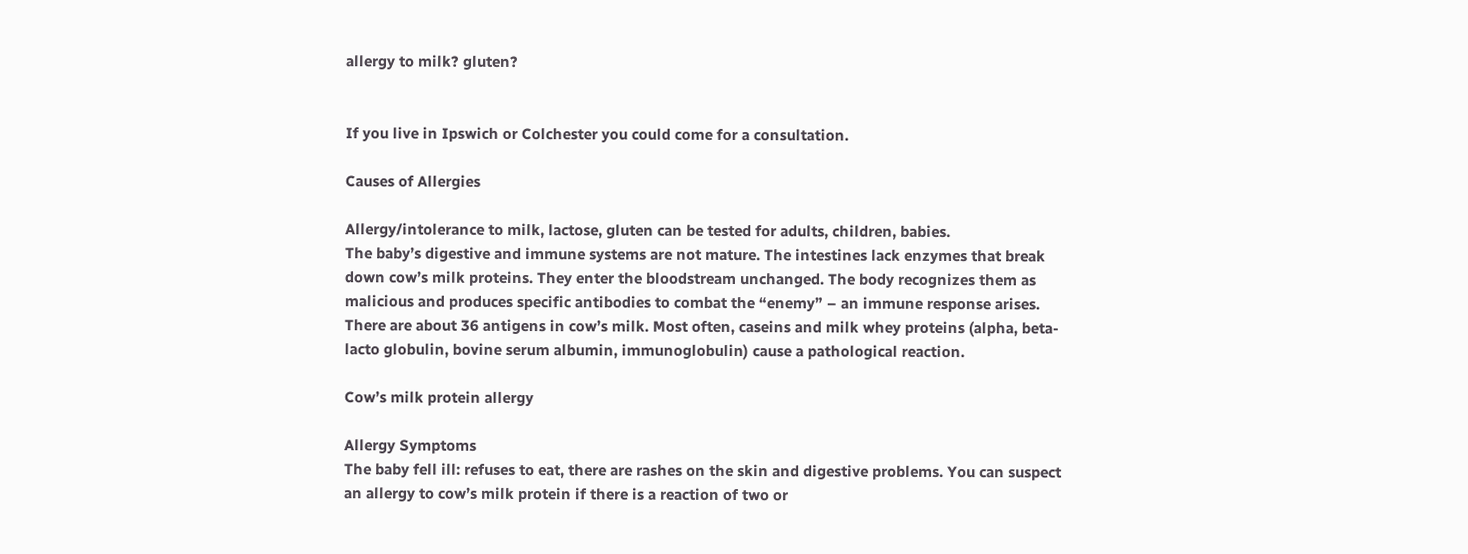allergy to milk? gluten?


If you live in Ipswich or Colchester you could come for a consultation.

Causes of Allergies

Allergy/intolerance to milk, lactose, gluten can be tested for adults, children, babies.
The baby’s digestive and immune systems are not mature. The intestines lack enzymes that break down cow’s milk proteins. They enter the bloodstream unchanged. The body recognizes them as malicious and produces specific antibodies to combat the “enemy” – an immune response arises. There are about 36 antigens in cow’s milk. Most often, caseins and milk whey proteins (alpha, beta-lacto globulin, bovine serum albumin, immunoglobulin) cause a pathological reaction.

Cow’s milk protein allergy

Allergy Symptoms
The baby fell ill: refuses to eat, there are rashes on the skin and digestive problems. You can suspect an allergy to cow’s milk protein if there is a reaction of two or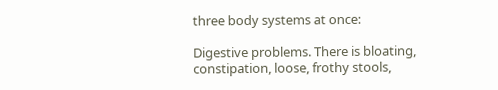three body systems at once:

Digestive problems. There is bloating, constipation, loose, frothy stools,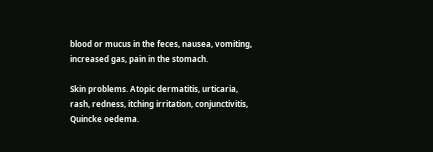blood or mucus in the feces, nausea, vomiting, increased gas, pain in the stomach.

Skin problems. Atopic dermatitis, urticaria, rash, redness, itching irritation, conjunctivitis, Quincke oedema.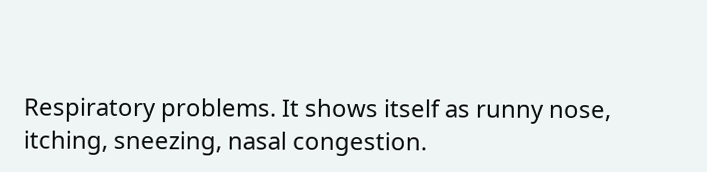Respiratory problems. It shows itself as runny nose, itching, sneezing, nasal congestion.